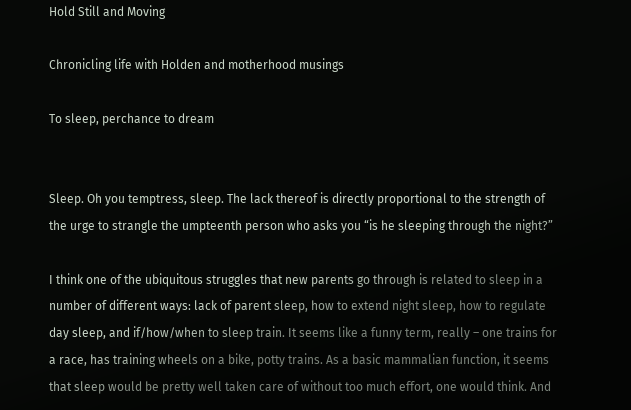Hold Still and Moving

Chronicling life with Holden and motherhood musings

To sleep, perchance to dream


Sleep. Oh you temptress, sleep. The lack thereof is directly proportional to the strength of the urge to strangle the umpteenth person who asks you “is he sleeping through the night?”

I think one of the ubiquitous struggles that new parents go through is related to sleep in a number of different ways: lack of parent sleep, how to extend night sleep, how to regulate day sleep, and if/how/when to sleep train. It seems like a funny term, really – one trains for a race, has training wheels on a bike, potty trains. As a basic mammalian function, it seems that sleep would be pretty well taken care of without too much effort, one would think. And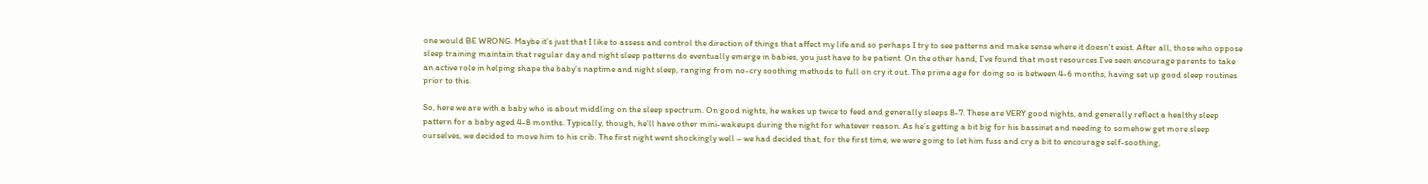one would BE WRONG. Maybe it’s just that I like to assess and control the direction of things that affect my life and so perhaps I try to see patterns and make sense where it doesn’t exist. After all, those who oppose sleep training maintain that regular day and night sleep patterns do eventually emerge in babies, you just have to be patient. On the other hand, I’ve found that most resources I’ve seen encourage parents to take an active role in helping shape the baby’s naptime and night sleep, ranging from no-cry soothing methods to full on cry it out. The prime age for doing so is between 4-6 months, having set up good sleep routines prior to this.

So, here we are with a baby who is about middling on the sleep spectrum. On good nights, he wakes up twice to feed and generally sleeps 8-7. These are VERY good nights, and generally reflect a healthy sleep pattern for a baby aged 4-8 months. Typically, though, he’ll have other mini-wakeups during the night for whatever reason. As he’s getting a bit big for his bassinet and needing to somehow get more sleep ourselves, we decided to move him to his crib. The first night went shockingly well – we had decided that, for the first time, we were going to let him fuss and cry a bit to encourage self-soothing,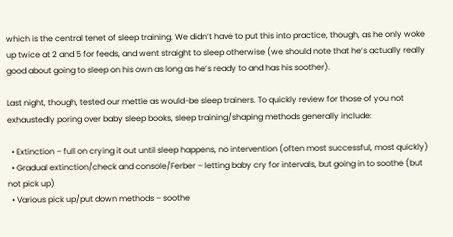which is the central tenet of sleep training. We didn’t have to put this into practice, though, as he only woke up twice at 2 and 5 for feeds, and went straight to sleep otherwise (we should note that he’s actually really good about going to sleep on his own as long as he’s ready to and has his soother).

Last night, though, tested our mettle as would-be sleep trainers. To quickly review for those of you not exhaustedly poring over baby sleep books, sleep training/shaping methods generally include:

  • Extinction – full on crying it out until sleep happens, no intervention (often most successful, most quickly)
  • Gradual extinction/check and console/Ferber – letting baby cry for intervals, but going in to soothe (but not pick up)
  • Various pick up/put down methods – soothe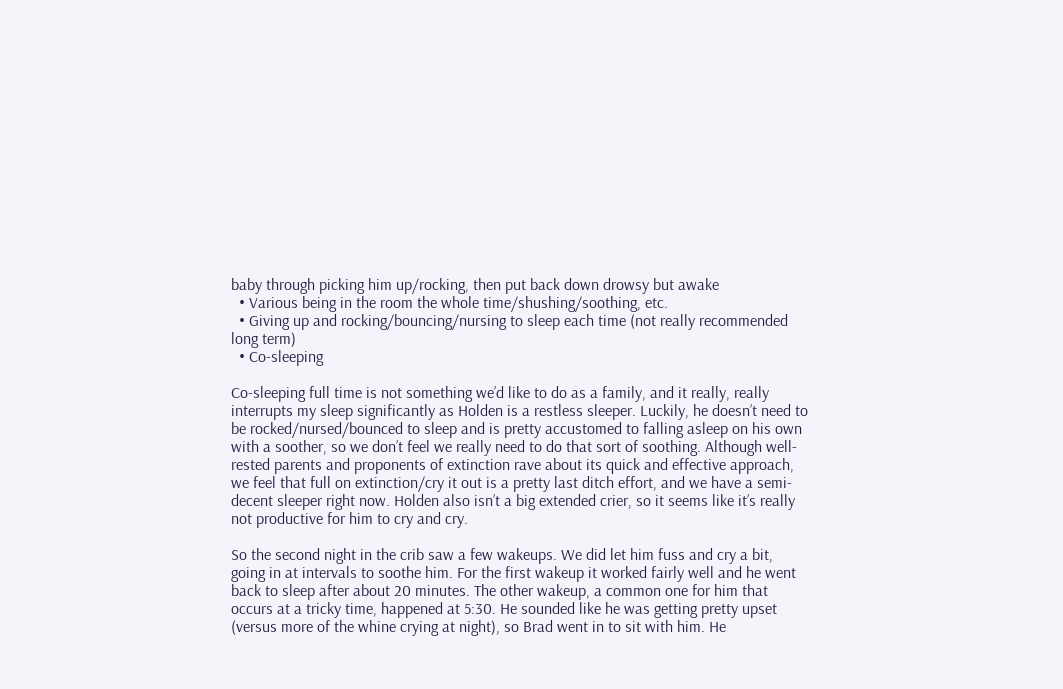baby through picking him up/rocking, then put back down drowsy but awake
  • Various being in the room the whole time/shushing/soothing, etc.
  • Giving up and rocking/bouncing/nursing to sleep each time (not really recommended long term)
  • Co-sleeping

Co-sleeping full time is not something we’d like to do as a family, and it really, really interrupts my sleep significantly as Holden is a restless sleeper. Luckily, he doesn’t need to be rocked/nursed/bounced to sleep and is pretty accustomed to falling asleep on his own with a soother, so we don’t feel we really need to do that sort of soothing. Although well-rested parents and proponents of extinction rave about its quick and effective approach, we feel that full on extinction/cry it out is a pretty last ditch effort, and we have a semi-decent sleeper right now. Holden also isn’t a big extended crier, so it seems like it’s really not productive for him to cry and cry.

So the second night in the crib saw a few wakeups. We did let him fuss and cry a bit, going in at intervals to soothe him. For the first wakeup it worked fairly well and he went back to sleep after about 20 minutes. The other wakeup, a common one for him that occurs at a tricky time, happened at 5:30. He sounded like he was getting pretty upset (versus more of the whine crying at night), so Brad went in to sit with him. He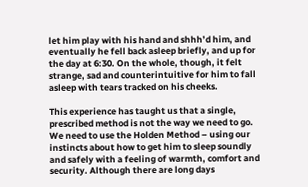let him play with his hand and shhh’d him, and eventually he fell back asleep briefly, and up for the day at 6:30. On the whole, though, it felt strange, sad and counterintuitive for him to fall asleep with tears tracked on his cheeks.

This experience has taught us that a single, prescribed method is not the way we need to go. We need to use the Holden Method – using our instincts about how to get him to sleep soundly and safely with a feeling of warmth, comfort and security. Although there are long days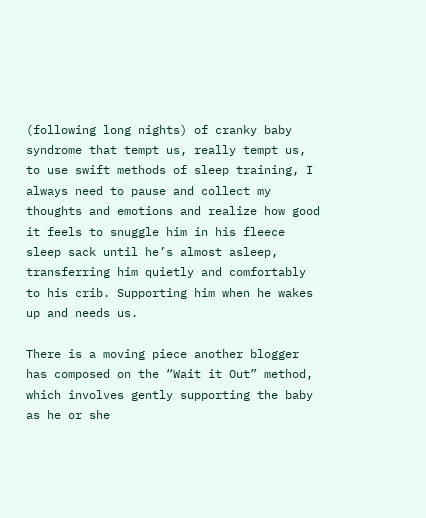(following long nights) of cranky baby syndrome that tempt us, really tempt us, to use swift methods of sleep training, I always need to pause and collect my thoughts and emotions and realize how good it feels to snuggle him in his fleece sleep sack until he’s almost asleep, transferring him quietly and comfortably to his crib. Supporting him when he wakes up and needs us.

There is a moving piece another blogger has composed on the “Wait it Out” method, which involves gently supporting the baby as he or she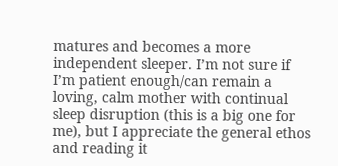matures and becomes a more independent sleeper. I’m not sure if I’m patient enough/can remain a loving, calm mother with continual sleep disruption (this is a big one for me), but I appreciate the general ethos and reading it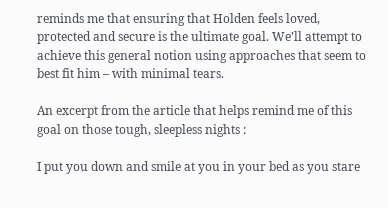reminds me that ensuring that Holden feels loved, protected and secure is the ultimate goal. We’ll attempt to achieve this general notion using approaches that seem to best fit him – with minimal tears.

An excerpt from the article that helps remind me of this goal on those tough, sleepless nights :

I put you down and smile at you in your bed as you stare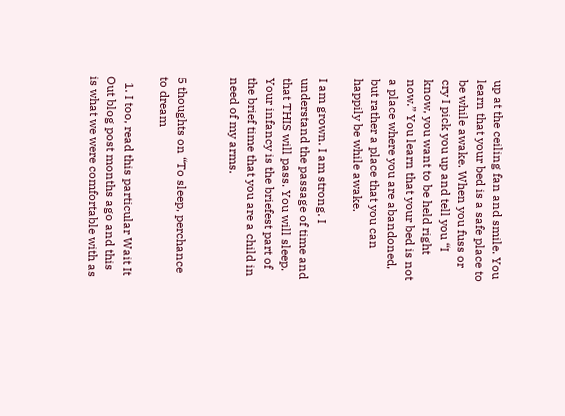up at the ceiling fan and smile. You learn that your bed is a safe place to be while awake. When you fuss or cry I pick you up and tell you “I know, you want to be held right now.” You learn that your bed is not a place where you are abandoned, but rather a place that you can happily be while awake.

I am grown. I am strong. I understand the passage of time and that THIS will pass. You will sleep. Your infancy is the briefest part of the brief time that you are a child in need of my arms.


5 thoughts on “To sleep, perchance to dream

  1. I too, read this particular Wait It Out blog post months ago and this is what we were comfortable with as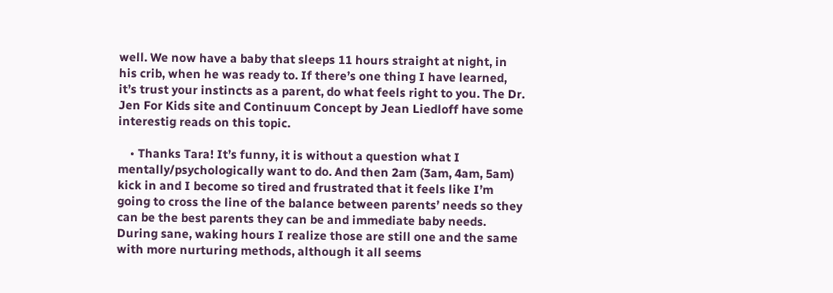well. We now have a baby that sleeps 11 hours straight at night, in his crib, when he was ready to. If there’s one thing I have learned, it’s trust your instincts as a parent, do what feels right to you. The Dr. Jen For Kids site and Continuum Concept by Jean Liedloff have some interestig reads on this topic.

    • Thanks Tara! It’s funny, it is without a question what I mentally/psychologically want to do. And then 2am (3am, 4am, 5am) kick in and I become so tired and frustrated that it feels like I’m going to cross the line of the balance between parents’ needs so they can be the best parents they can be and immediate baby needs. During sane, waking hours I realize those are still one and the same with more nurturing methods, although it all seems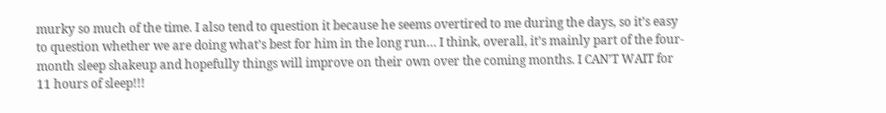murky so much of the time. I also tend to question it because he seems overtired to me during the days, so it’s easy to question whether we are doing what’s best for him in the long run… I think, overall, it’s mainly part of the four-month sleep shakeup and hopefully things will improve on their own over the coming months. I CAN’T WAIT for 11 hours of sleep!!!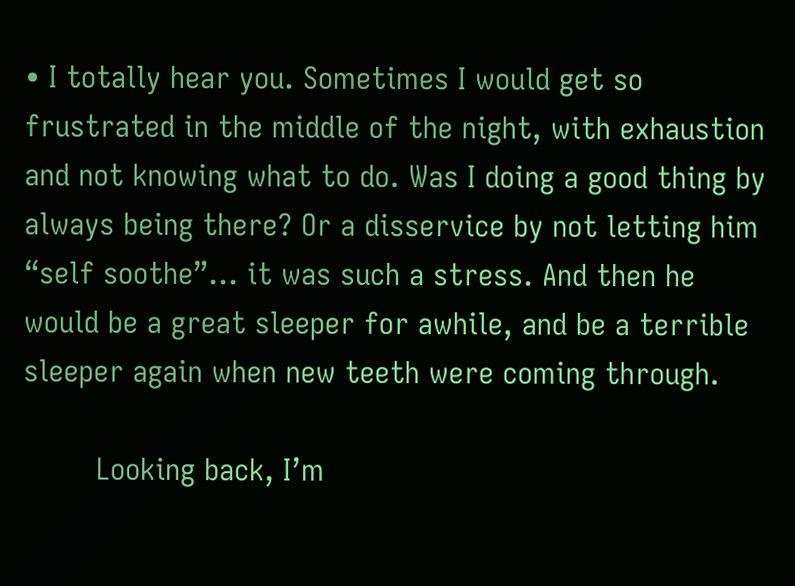• I totally hear you. Sometimes I would get so frustrated in the middle of the night, with exhaustion and not knowing what to do. Was I doing a good thing by always being there? Or a disservice by not letting him “self soothe”… it was such a stress. And then he would be a great sleeper for awhile, and be a terrible sleeper again when new teeth were coming through.

        Looking back, I’m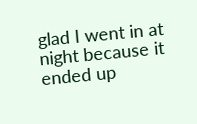glad I went in at night because it ended up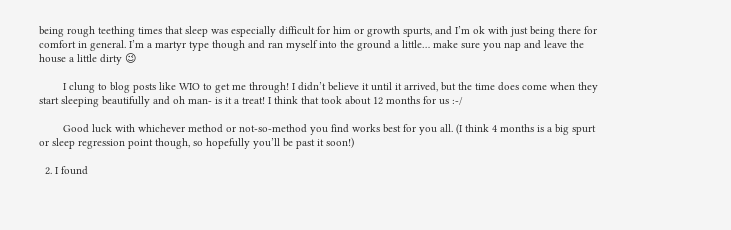being rough teething times that sleep was especially difficult for him or growth spurts, and I’m ok with just being there for comfort in general. I’m a martyr type though and ran myself into the ground a little… make sure you nap and leave the house a little dirty 😉

        I clung to blog posts like WIO to get me through! I didn’t believe it until it arrived, but the time does come when they start sleeping beautifully and oh man- is it a treat! I think that took about 12 months for us :-/

        Good luck with whichever method or not-so-method you find works best for you all. (I think 4 months is a big spurt or sleep regression point though, so hopefully you’ll be past it soon!)

  2. I found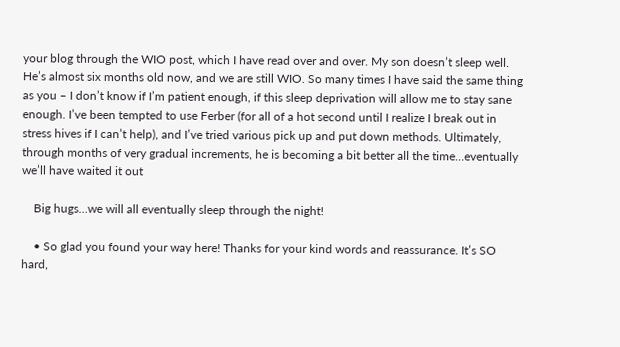your blog through the WIO post, which I have read over and over. My son doesn’t sleep well. He’s almost six months old now, and we are still WIO. So many times I have said the same thing as you – I don’t know if I’m patient enough, if this sleep deprivation will allow me to stay sane enough. I’ve been tempted to use Ferber (for all of a hot second until I realize I break out in stress hives if I can’t help), and I’ve tried various pick up and put down methods. Ultimately, through months of very gradual increments, he is becoming a bit better all the time…eventually we’ll have waited it out

    Big hugs…we will all eventually sleep through the night!

    • So glad you found your way here! Thanks for your kind words and reassurance. It’s SO hard,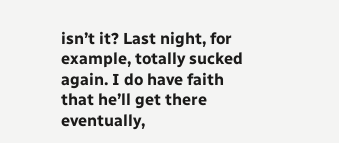isn’t it? Last night, for example, totally sucked again. I do have faith that he’ll get there eventually,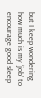but I keep wondering how much is my ‘job’ to encourage good sleep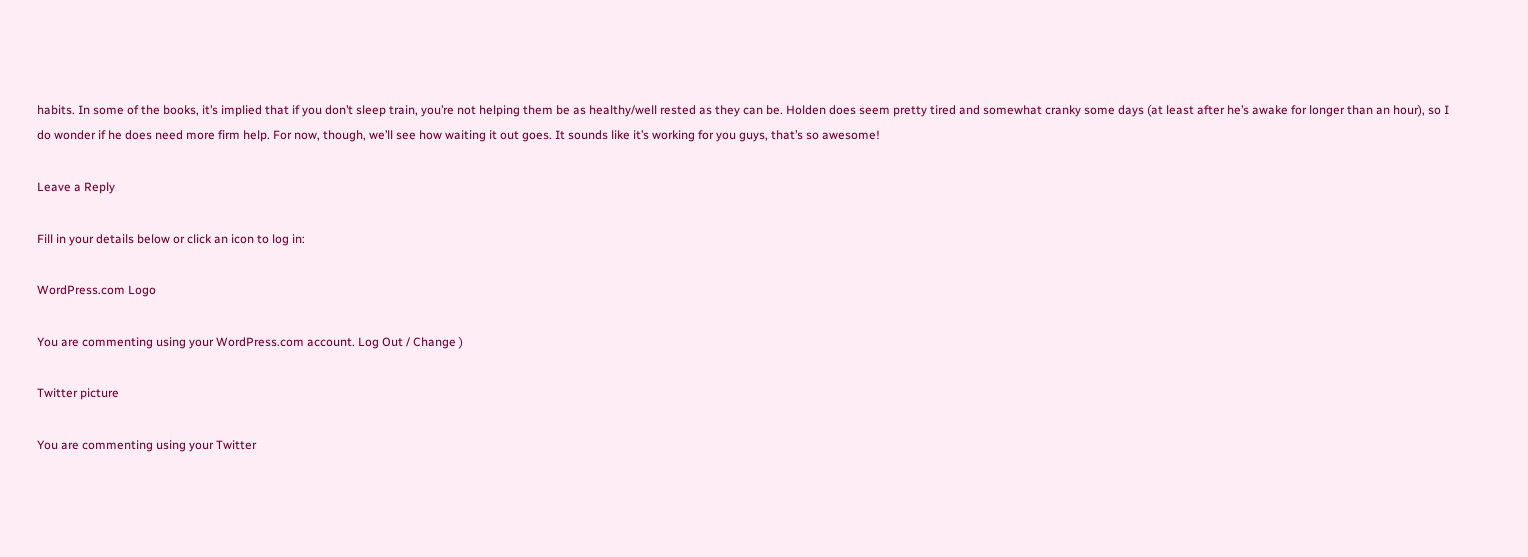habits. In some of the books, it’s implied that if you don’t sleep train, you’re not helping them be as healthy/well rested as they can be. Holden does seem pretty tired and somewhat cranky some days (at least after he’s awake for longer than an hour), so I do wonder if he does need more firm help. For now, though, we’ll see how waiting it out goes. It sounds like it’s working for you guys, that’s so awesome!

Leave a Reply

Fill in your details below or click an icon to log in:

WordPress.com Logo

You are commenting using your WordPress.com account. Log Out / Change )

Twitter picture

You are commenting using your Twitter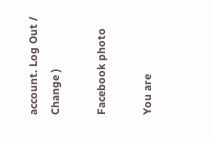account. Log Out / Change )

Facebook photo

You are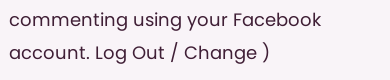commenting using your Facebook account. Log Out / Change )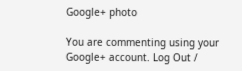Google+ photo

You are commenting using your Google+ account. Log Out /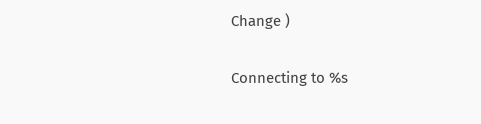Change )

Connecting to %s